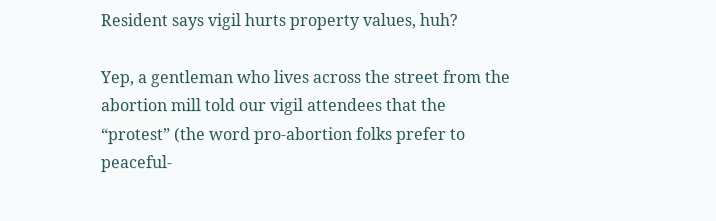Resident says vigil hurts property values, huh?

Yep, a gentleman who lives across the street from the abortion mill told our vigil attendees that the “protest” (the word pro-abortion folks prefer to peaceful-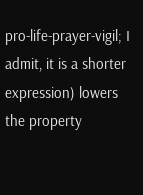pro-life-prayer-vigil; I admit, it is a shorter expression) lowers the property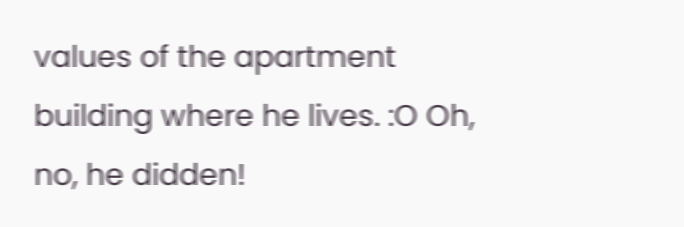values of the apartment building where he lives. :O Oh, no, he didden!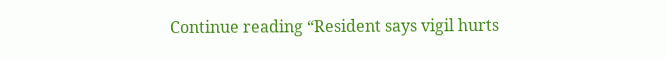Continue reading “Resident says vigil hurts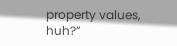property values, huh?”